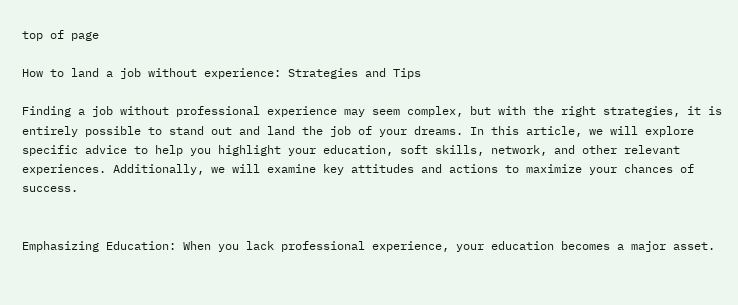top of page

How to land a job without experience: Strategies and Tips

Finding a job without professional experience may seem complex, but with the right strategies, it is entirely possible to stand out and land the job of your dreams. In this article, we will explore specific advice to help you highlight your education, soft skills, network, and other relevant experiences. Additionally, we will examine key attitudes and actions to maximize your chances of success.


Emphasizing Education: When you lack professional experience, your education becomes a major asset.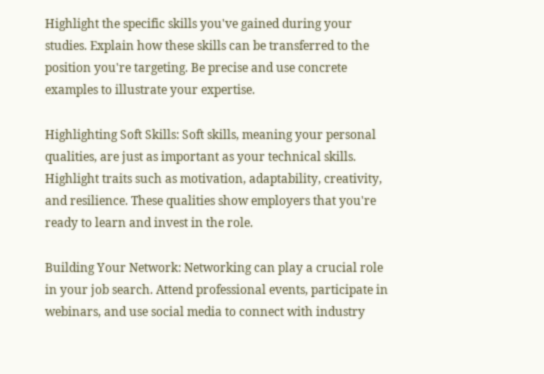Highlight the specific skills you've gained during your studies. Explain how these skills can be transferred to the position you're targeting. Be precise and use concrete examples to illustrate your expertise.

Highlighting Soft Skills: Soft skills, meaning your personal qualities, are just as important as your technical skills. Highlight traits such as motivation, adaptability, creativity, and resilience. These qualities show employers that you're ready to learn and invest in the role.

Building Your Network: Networking can play a crucial role in your job search. Attend professional events, participate in webinars, and use social media to connect with industry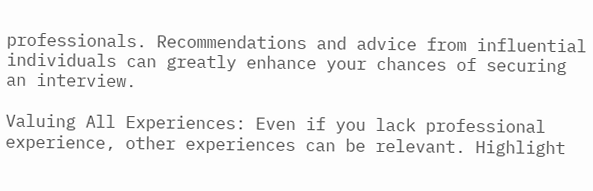professionals. Recommendations and advice from influential individuals can greatly enhance your chances of securing an interview.

Valuing All Experiences: Even if you lack professional experience, other experiences can be relevant. Highlight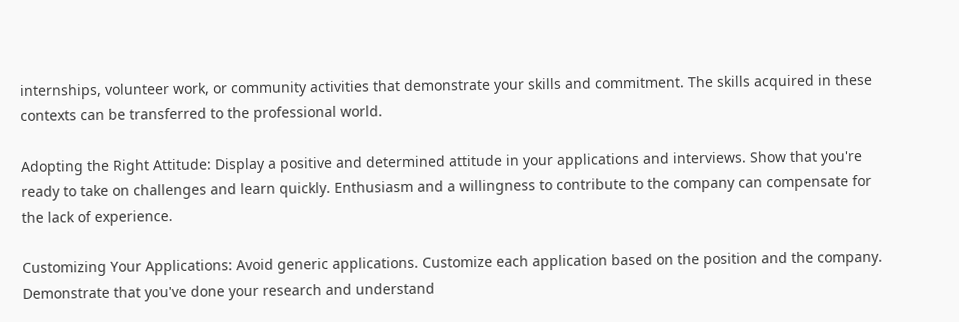internships, volunteer work, or community activities that demonstrate your skills and commitment. The skills acquired in these contexts can be transferred to the professional world.

Adopting the Right Attitude: Display a positive and determined attitude in your applications and interviews. Show that you're ready to take on challenges and learn quickly. Enthusiasm and a willingness to contribute to the company can compensate for the lack of experience.

Customizing Your Applications: Avoid generic applications. Customize each application based on the position and the company. Demonstrate that you've done your research and understand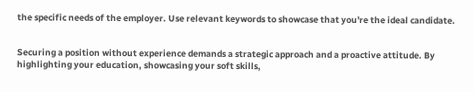the specific needs of the employer. Use relevant keywords to showcase that you're the ideal candidate.


Securing a position without experience demands a strategic approach and a proactive attitude. By highlighting your education, showcasing your soft skills,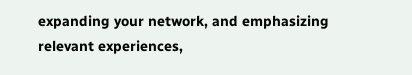expanding your network, and emphasizing relevant experiences,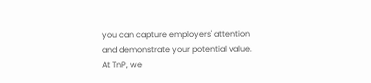you can capture employers' attention and demonstrate your potential value. At TnP, we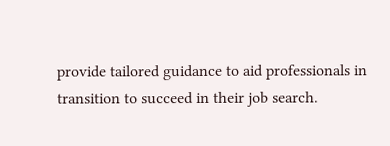provide tailored guidance to aid professionals in transition to succeed in their job search.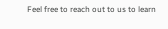Feel free to reach out to us to learn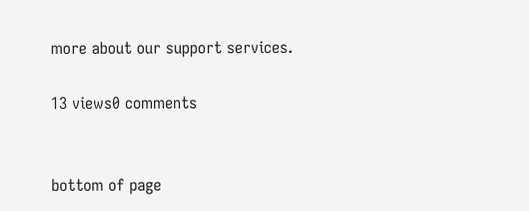more about our support services.

13 views0 comments


bottom of page